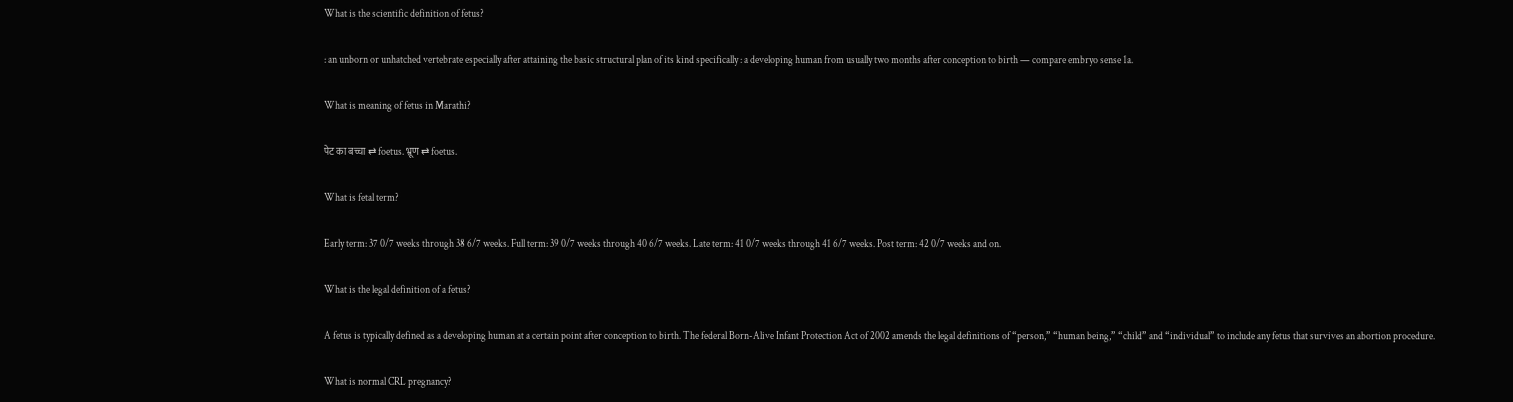What is the scientific definition of fetus?

: an unborn or unhatched vertebrate especially after attaining the basic structural plan of its kind specifically : a developing human from usually two months after conception to birth — compare embryo sense 1a.

What is meaning of fetus in Marathi?

पेट का बच्चा ⇄ foetus. भ्रूण ⇄ foetus.

What is fetal term?

Early term: 37 0/7 weeks through 38 6/7 weeks. Full term: 39 0/7 weeks through 40 6/7 weeks. Late term: 41 0/7 weeks through 41 6/7 weeks. Post term: 42 0/7 weeks and on.

What is the legal definition of a fetus?

A fetus is typically defined as a developing human at a certain point after conception to birth. The federal Born-Alive Infant Protection Act of 2002 amends the legal definitions of “person,” “human being,” “child” and “individual” to include any fetus that survives an abortion procedure.

What is normal CRL pregnancy?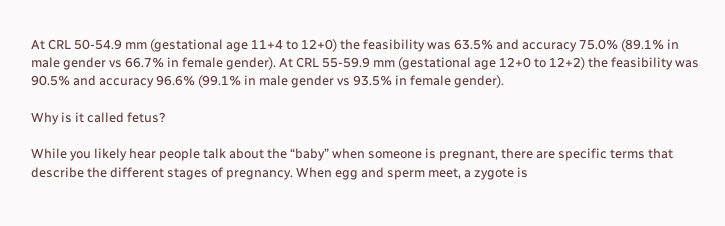At CRL 50-54.9 mm (gestational age 11+4 to 12+0) the feasibility was 63.5% and accuracy 75.0% (89.1% in male gender vs 66.7% in female gender). At CRL 55-59.9 mm (gestational age 12+0 to 12+2) the feasibility was 90.5% and accuracy 96.6% (99.1% in male gender vs 93.5% in female gender).

Why is it called fetus?

While you likely hear people talk about the “baby” when someone is pregnant, there are specific terms that describe the different stages of pregnancy. When egg and sperm meet, a zygote is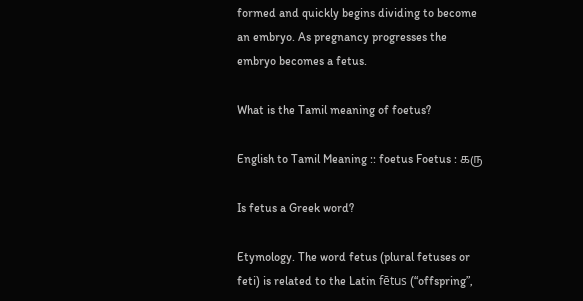formed and quickly begins dividing to become an embryo. As pregnancy progresses the embryo becomes a fetus.

What is the Tamil meaning of foetus?

English to Tamil Meaning :: foetus Foetus : கரு

Is fetus a Greek word?

Etymology. The word fetus (plural fetuses or feti) is related to the Latin fētus (“offspring”,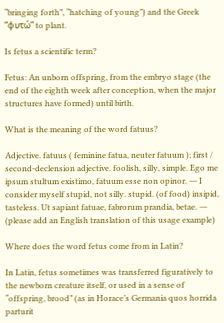“bringing forth”, “hatching of young”) and the Greek “φυτώ” to plant.

Is fetus a scientific term?

Fetus: An unborn offspring, from the embryo stage (the end of the eighth week after conception, when the major structures have formed) until birth.

What is the meaning of the word fatuus?

Adjective. fatuus ( feminine fatua, neuter fatuum ); first / second-declension adjective. foolish, silly, simple. Ego me ipsum stultum existimo, fatuum esse non opinor. ― I consider myself stupid, not silly. stupid. (of food) insipid, tasteless. Ut sapiant fatuae, fabrorum prandia, betae. ― (please add an English translation of this usage example)

Where does the word fetus come from in Latin?

In Latin, fetus sometimes was transferred figuratively to the newborn creature itself, or used in a sense of “offspring, brood” (as in Horace’s Germania quos horrida parturit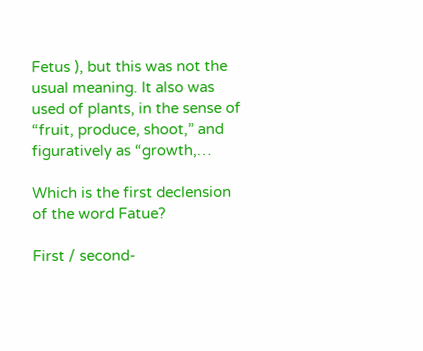Fetus ), but this was not the usual meaning. It also was used of plants, in the sense of “fruit, produce, shoot,” and figuratively as “growth,…

Which is the first declension of the word Fatue?

First / second-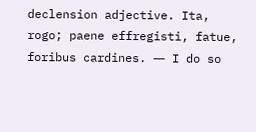declension adjective. Ita, rogo; paene effregisti, fatue, foribus cardines. ― I do so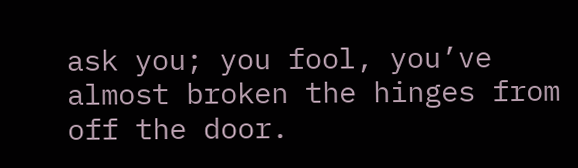ask you; you fool, you’ve almost broken the hinges from off the door.